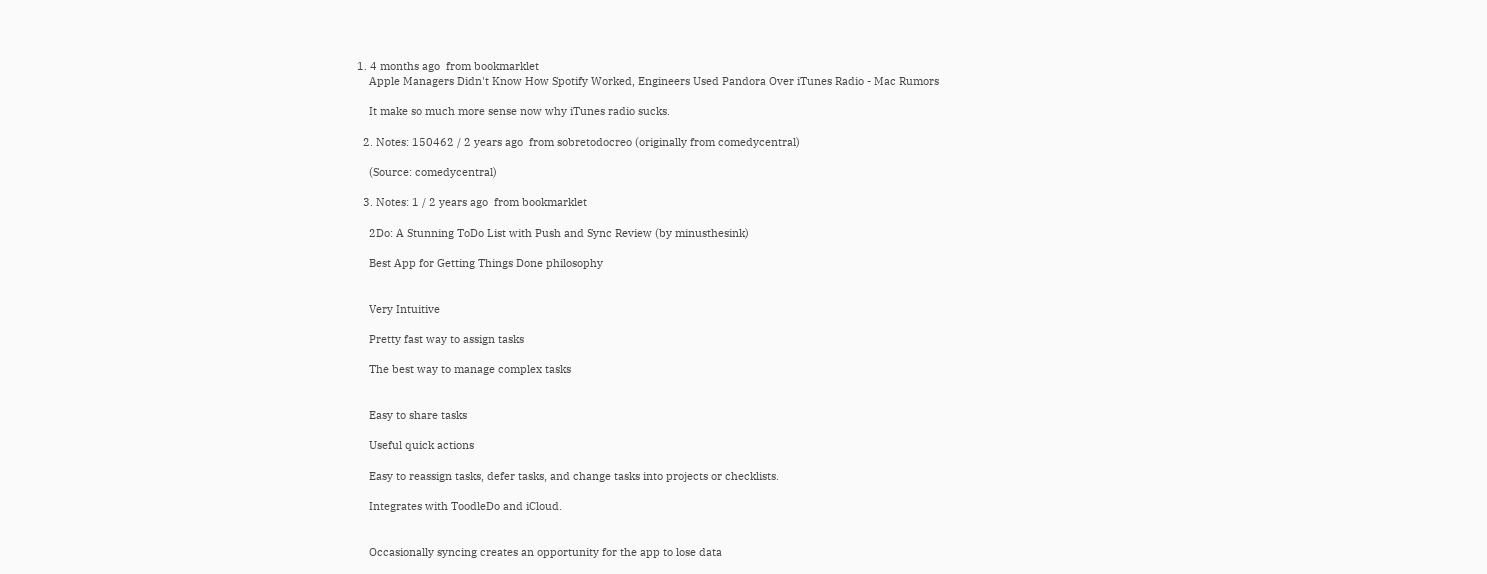1. 4 months ago  from bookmarklet
    Apple Managers Didn't Know How Spotify Worked, Engineers Used Pandora Over iTunes Radio - Mac Rumors

    It make so much more sense now why iTunes radio sucks.

  2. Notes: 150462 / 2 years ago  from sobretodocreo (originally from comedycentral)

    (Source: comedycentral)

  3. Notes: 1 / 2 years ago  from bookmarklet

    2Do: A Stunning ToDo List with Push and Sync Review (by minusthesink)

    Best App for Getting Things Done philosophy


    Very Intuitive

    Pretty fast way to assign tasks

    The best way to manage complex tasks


    Easy to share tasks

    Useful quick actions

    Easy to reassign tasks, defer tasks, and change tasks into projects or checklists.

    Integrates with ToodleDo and iCloud.


    Occasionally syncing creates an opportunity for the app to lose data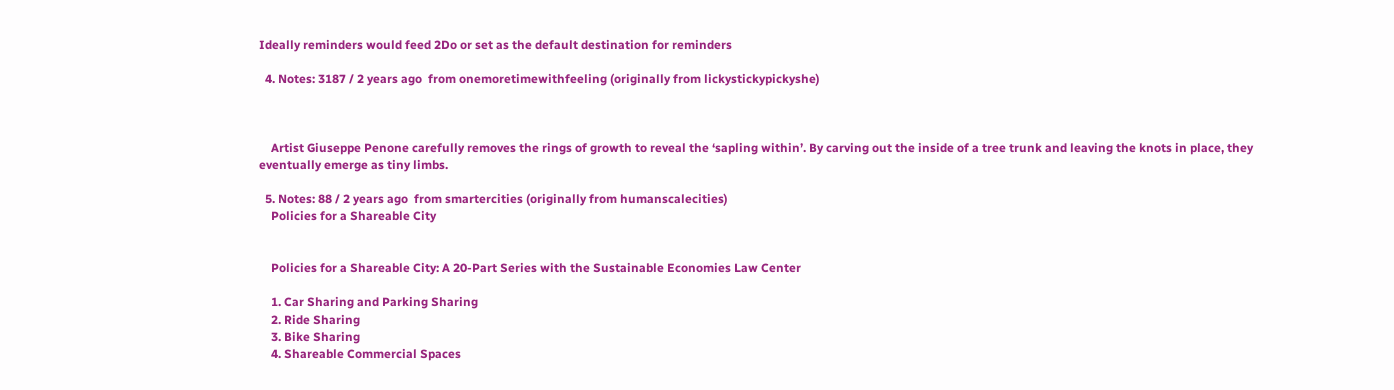Ideally reminders would feed 2Do or set as the default destination for reminders

  4. Notes: 3187 / 2 years ago  from onemoretimewithfeeling (originally from lickystickypickyshe)



    Artist Giuseppe Penone carefully removes the rings of growth to reveal the ‘sapling within’. By carving out the inside of a tree trunk and leaving the knots in place, they eventually emerge as tiny limbs.

  5. Notes: 88 / 2 years ago  from smartercities (originally from humanscalecities)
    Policies for a Shareable City


    Policies for a Shareable City: A 20-Part Series with the Sustainable Economies Law Center

    1. Car Sharing and Parking Sharing
    2. Ride Sharing
    3. Bike Sharing
    4. Shareable Commercial Spaces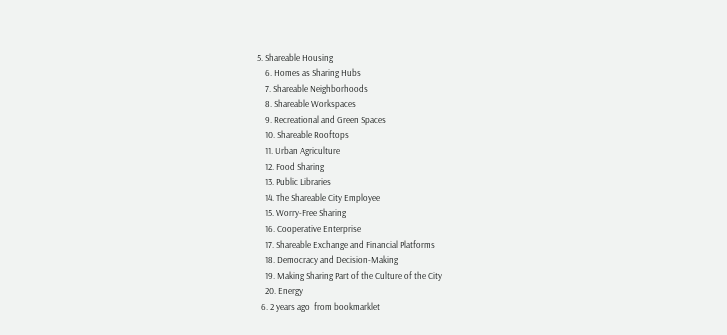5. Shareable Housing
    6. Homes as Sharing Hubs
    7. Shareable Neighborhoods
    8. Shareable Workspaces
    9. Recreational and Green Spaces
    10. Shareable Rooftops
    11. Urban Agriculture
    12. Food Sharing
    13. Public Libraries
    14. The Shareable City Employee
    15. Worry-Free Sharing
    16. Cooperative Enterprise
    17. Shareable Exchange and Financial Platforms
    18. Democracy and Decision-Making
    19. Making Sharing Part of the Culture of the City
    20. Energy
  6. 2 years ago  from bookmarklet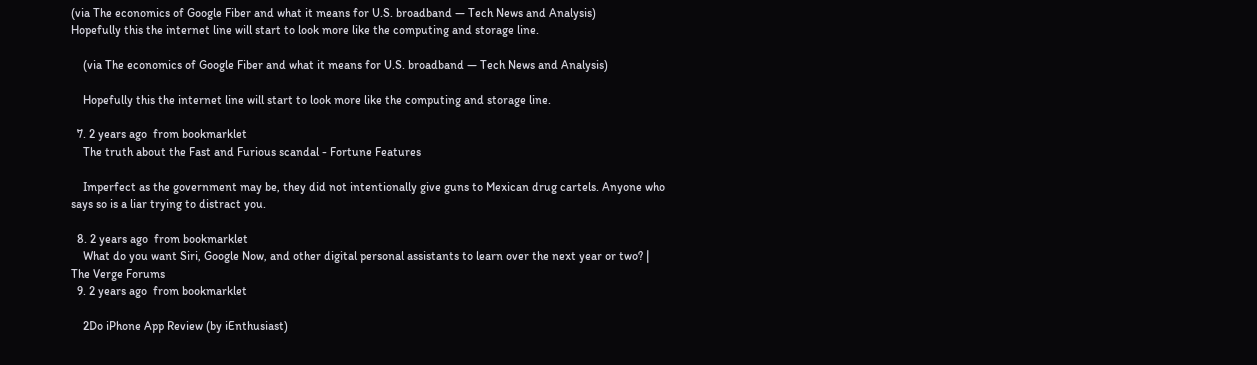(via The economics of Google Fiber and what it means for U.S. broadband — Tech News and Analysis)
Hopefully this the internet line will start to look more like the computing and storage line.

    (via The economics of Google Fiber and what it means for U.S. broadband — Tech News and Analysis)

    Hopefully this the internet line will start to look more like the computing and storage line.

  7. 2 years ago  from bookmarklet
    The truth about the Fast and Furious scandal - Fortune Features

    Imperfect as the government may be, they did not intentionally give guns to Mexican drug cartels. Anyone who says so is a liar trying to distract you.

  8. 2 years ago  from bookmarklet
    What do you want Siri, Google Now, and other digital personal assistants to learn over the next year or two? | The Verge Forums
  9. 2 years ago  from bookmarklet

    2Do iPhone App Review (by iEnthusiast)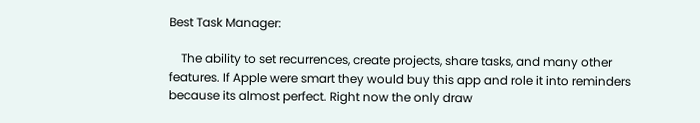Best Task Manager:

    The ability to set recurrences, create projects, share tasks, and many other features. If Apple were smart they would buy this app and role it into reminders because its almost perfect. Right now the only draw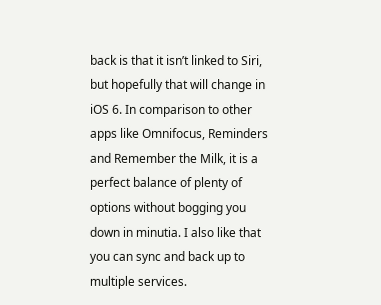back is that it isn’t linked to Siri, but hopefully that will change in iOS 6. In comparison to other apps like Omnifocus, Reminders and Remember the Milk, it is a perfect balance of plenty of options without bogging you down in minutia. I also like that you can sync and back up to multiple services.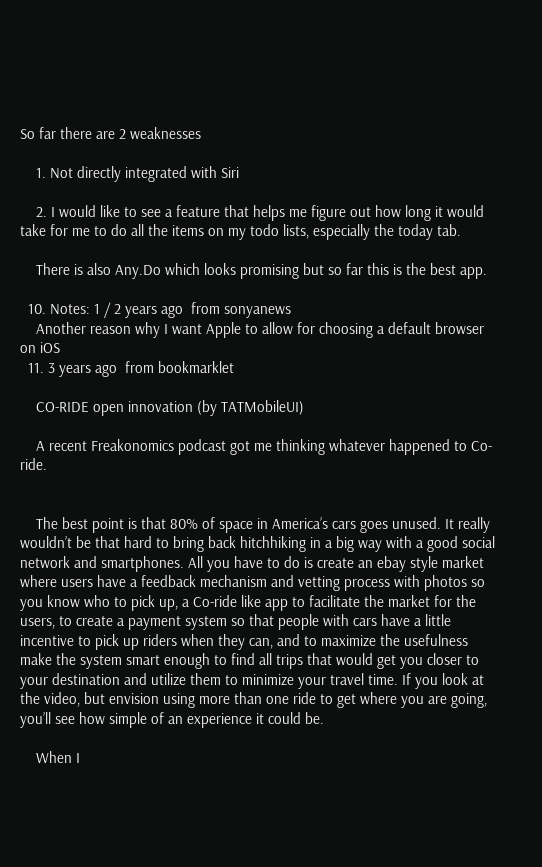So far there are 2 weaknesses

    1. Not directly integrated with Siri

    2. I would like to see a feature that helps me figure out how long it would take for me to do all the items on my todo lists, especially the today tab.

    There is also Any.Do which looks promising but so far this is the best app.

  10. Notes: 1 / 2 years ago  from sonyanews
    Another reason why I want Apple to allow for choosing a default browser on iOS
  11. 3 years ago  from bookmarklet

    CO-RIDE open innovation (by TATMobileUI)

    A recent Freakonomics podcast got me thinking whatever happened to Co-ride.


    The best point is that 80% of space in America’s cars goes unused. It really wouldn’t be that hard to bring back hitchhiking in a big way with a good social network and smartphones. All you have to do is create an ebay style market where users have a feedback mechanism and vetting process with photos so you know who to pick up, a Co-ride like app to facilitate the market for the users, to create a payment system so that people with cars have a little incentive to pick up riders when they can, and to maximize the usefulness make the system smart enough to find all trips that would get you closer to your destination and utilize them to minimize your travel time. If you look at the video, but envision using more than one ride to get where you are going, you’ll see how simple of an experience it could be.

    When I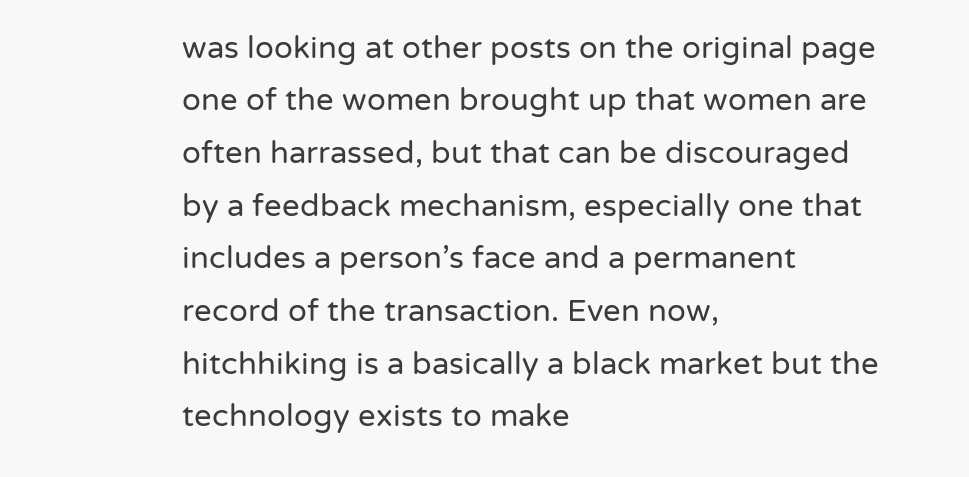was looking at other posts on the original page one of the women brought up that women are often harrassed, but that can be discouraged by a feedback mechanism, especially one that includes a person’s face and a permanent record of the transaction. Even now, hitchhiking is a basically a black market but the technology exists to make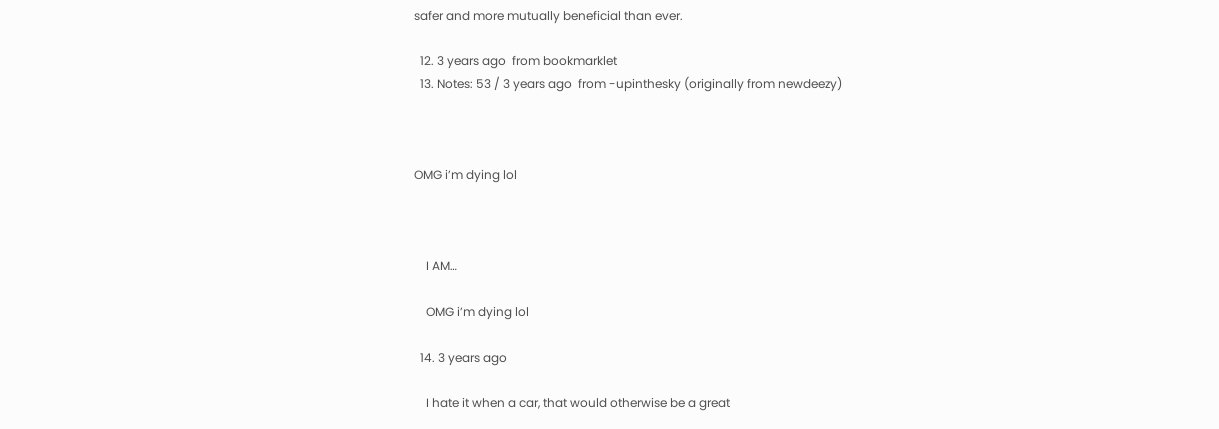safer and more mutually beneficial than ever.

  12. 3 years ago  from bookmarklet
  13. Notes: 53 / 3 years ago  from -upinthesky (originally from newdeezy)



OMG i’m dying lol



    I AM…

    OMG i’m dying lol

  14. 3 years ago

    I hate it when a car, that would otherwise be a great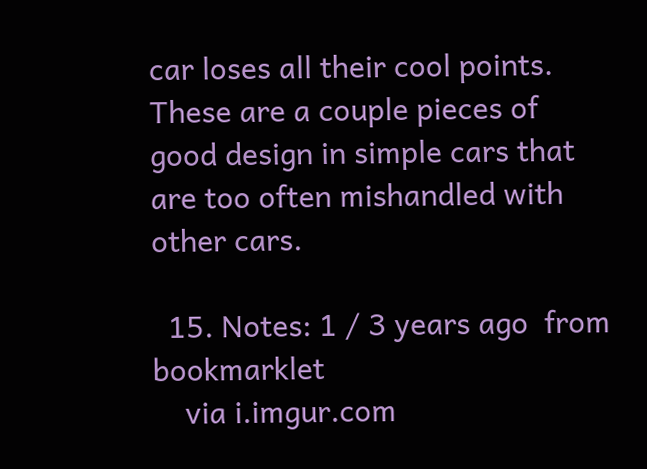car loses all their cool points. These are a couple pieces of good design in simple cars that are too often mishandled with other cars.

  15. Notes: 1 / 3 years ago  from bookmarklet
    via i.imgur.com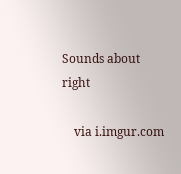Sounds about right

    via i.imgur.com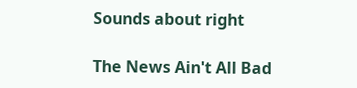Sounds about right

The News Ain't All Bad